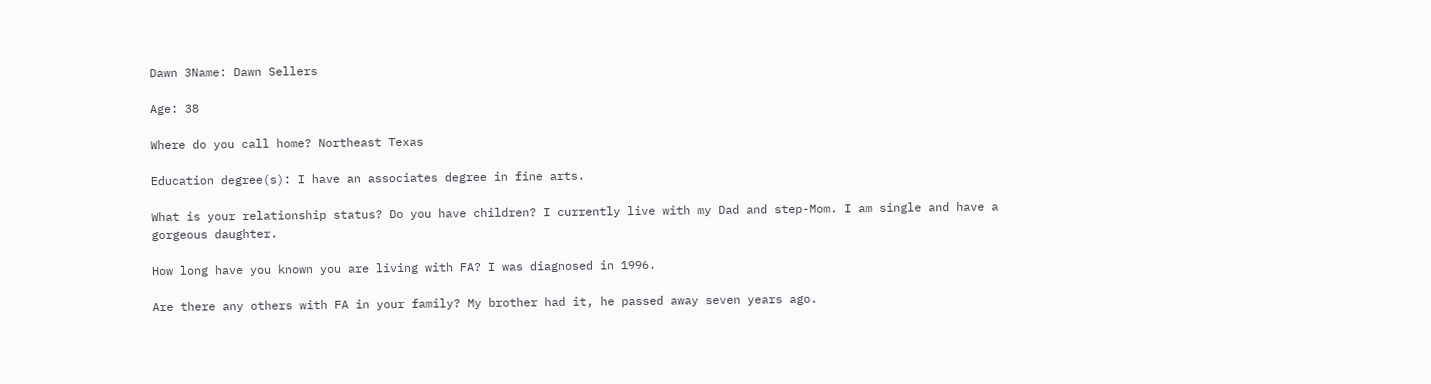Dawn 3Name: Dawn Sellers

Age: 38

Where do you call home? Northeast Texas

Education degree(s): I have an associates degree in fine arts.

What is your relationship status? Do you have children? I currently live with my Dad and step-Mom. I am single and have a gorgeous daughter.

How long have you known you are living with FA? I was diagnosed in 1996.

Are there any others with FA in your family? My brother had it, he passed away seven years ago.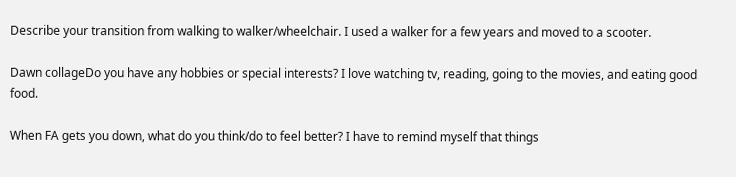Describe your transition from walking to walker/wheelchair. I used a walker for a few years and moved to a scooter.

Dawn collageDo you have any hobbies or special interests? I love watching tv, reading, going to the movies, and eating good food.

When FA gets you down, what do you think/do to feel better? I have to remind myself that things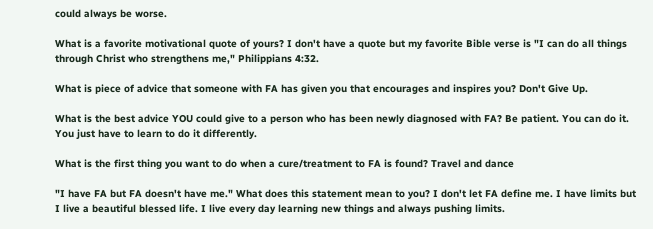could always be worse.

What is a favorite motivational quote of yours? I don't have a quote but my favorite Bible verse is "I can do all things through Christ who strengthens me," Philippians 4:32.

What is piece of advice that someone with FA has given you that encourages and inspires you? Don't Give Up.

What is the best advice YOU could give to a person who has been newly diagnosed with FA? Be patient. You can do it. You just have to learn to do it differently.

What is the first thing you want to do when a cure/treatment to FA is found? Travel and dance

"I have FA but FA doesn't have me." What does this statement mean to you? I don't let FA define me. I have limits but I live a beautiful blessed life. I live every day learning new things and always pushing limits.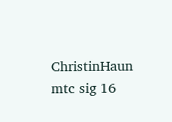ChristinHaun mtc sig 16